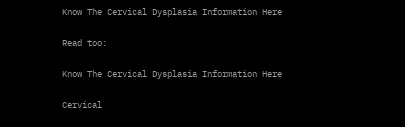Know The Cervical Dysplasia Information Here

Read too:

Know The Cervical Dysplasia Information Here

Cervical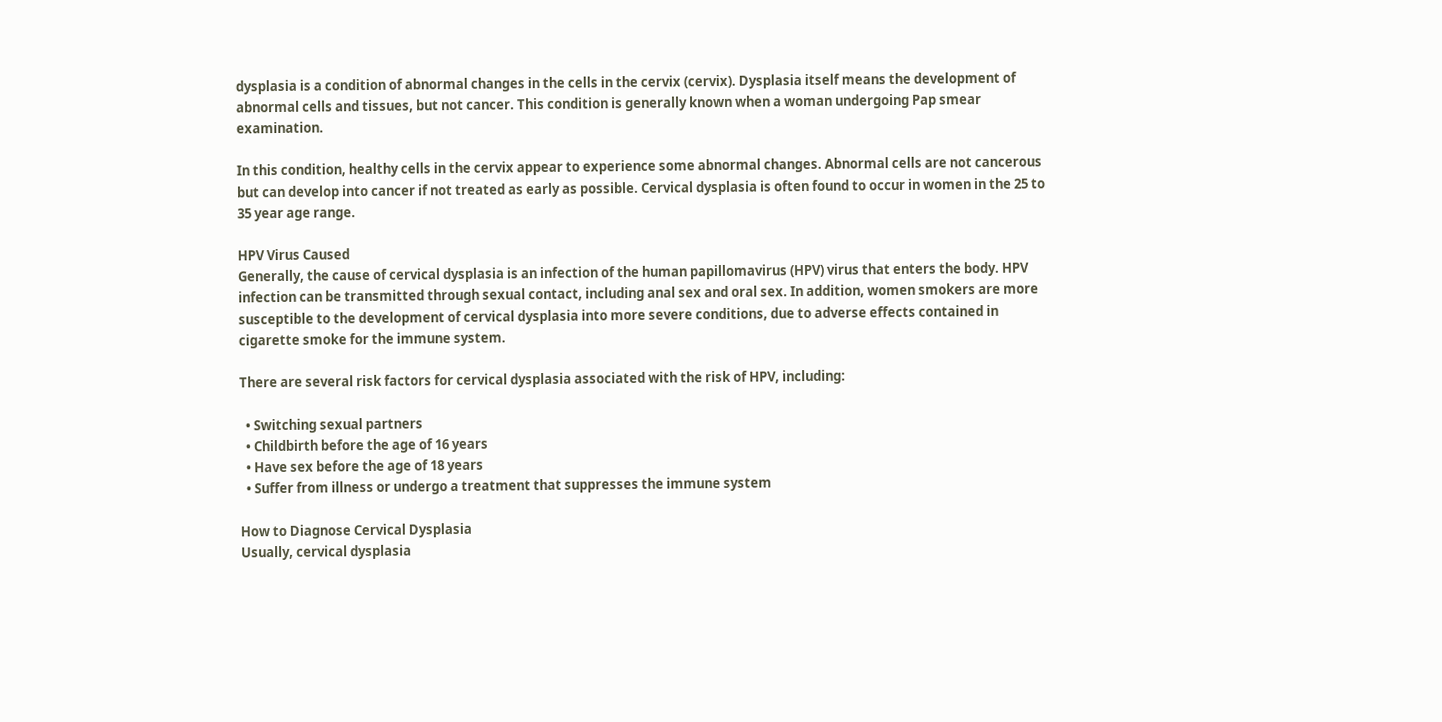dysplasia is a condition of abnormal changes in the cells in the cervix (cervix). Dysplasia itself means the development of abnormal cells and tissues, but not cancer. This condition is generally known when a woman undergoing Pap smear examination.

In this condition, healthy cells in the cervix appear to experience some abnormal changes. Abnormal cells are not cancerous but can develop into cancer if not treated as early as possible. Cervical dysplasia is often found to occur in women in the 25 to 35 year age range.

HPV Virus Caused
Generally, the cause of cervical dysplasia is an infection of the human papillomavirus (HPV) virus that enters the body. HPV infection can be transmitted through sexual contact, including anal sex and oral sex. In addition, women smokers are more susceptible to the development of cervical dysplasia into more severe conditions, due to adverse effects contained in cigarette smoke for the immune system.

There are several risk factors for cervical dysplasia associated with the risk of HPV, including:

  • Switching sexual partners
  • Childbirth before the age of 16 years
  • Have sex before the age of 18 years
  • Suffer from illness or undergo a treatment that suppresses the immune system

How to Diagnose Cervical Dysplasia
Usually, cervical dysplasia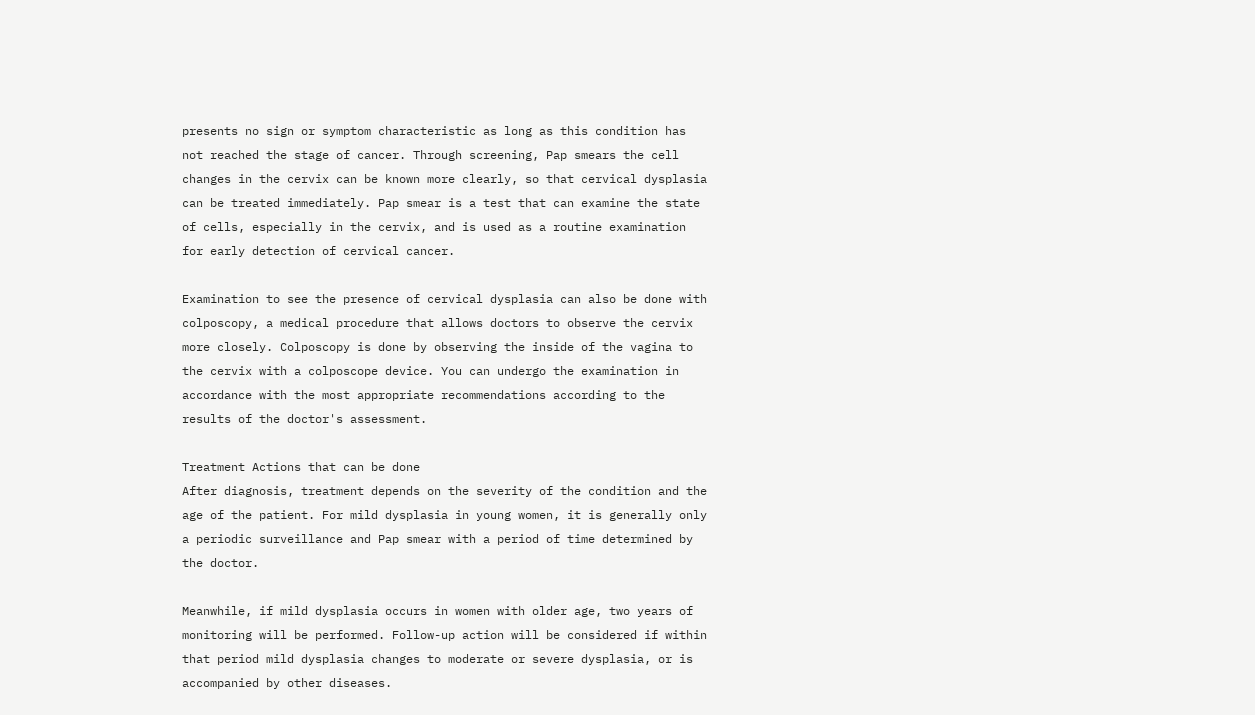presents no sign or symptom characteristic as long as this condition has not reached the stage of cancer. Through screening, Pap smears the cell changes in the cervix can be known more clearly, so that cervical dysplasia can be treated immediately. Pap smear is a test that can examine the state of cells, especially in the cervix, and is used as a routine examination for early detection of cervical cancer.

Examination to see the presence of cervical dysplasia can also be done with colposcopy, a medical procedure that allows doctors to observe the cervix more closely. Colposcopy is done by observing the inside of the vagina to the cervix with a colposcope device. You can undergo the examination in accordance with the most appropriate recommendations according to the results of the doctor's assessment.

Treatment Actions that can be done
After diagnosis, treatment depends on the severity of the condition and the age of the patient. For mild dysplasia in young women, it is generally only a periodic surveillance and Pap smear with a period of time determined by the doctor.

Meanwhile, if mild dysplasia occurs in women with older age, two years of monitoring will be performed. Follow-up action will be considered if within that period mild dysplasia changes to moderate or severe dysplasia, or is accompanied by other diseases.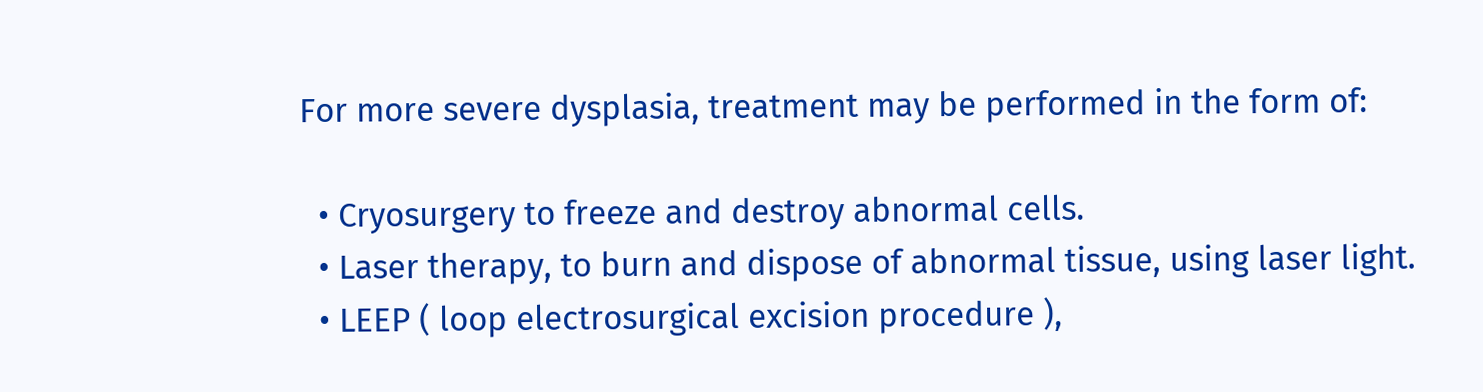For more severe dysplasia, treatment may be performed in the form of:

  • Cryosurgery to freeze and destroy abnormal cells.
  • Laser therapy, to burn and dispose of abnormal tissue, using laser light.
  • LEEP ( loop electrosurgical excision procedure ),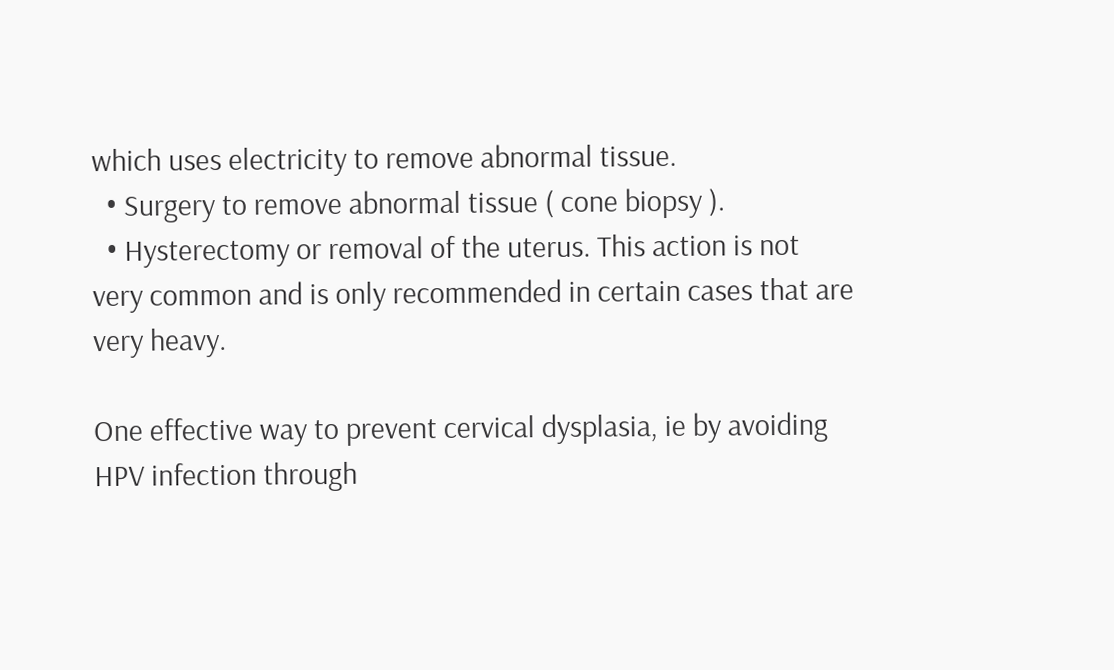which uses electricity to remove abnormal tissue.
  • Surgery to remove abnormal tissue ( cone biopsy ).
  • Hysterectomy or removal of the uterus. This action is not very common and is only recommended in certain cases that are very heavy.

One effective way to prevent cervical dysplasia, ie by avoiding HPV infection through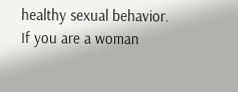healthy sexual behavior. If you are a woman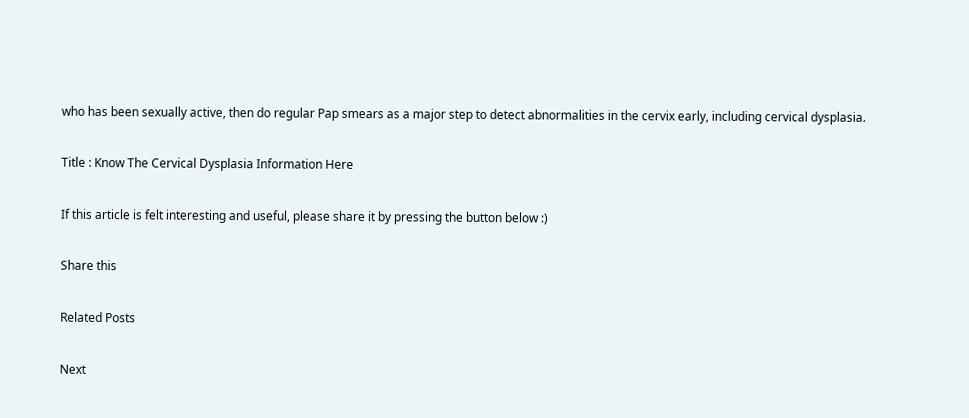who has been sexually active, then do regular Pap smears as a major step to detect abnormalities in the cervix early, including cervical dysplasia.

Title : Know The Cervical Dysplasia Information Here

If this article is felt interesting and useful, please share it by pressing the button below :)

Share this

Related Posts

Next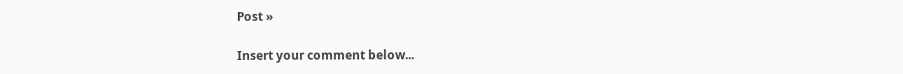Post »

Insert your comment below...